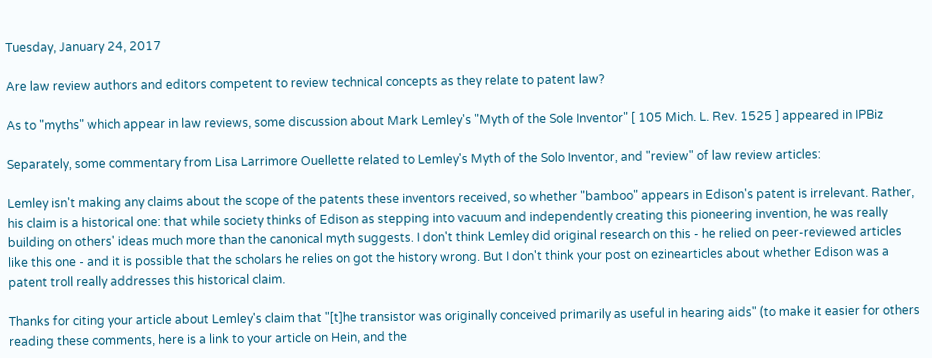Tuesday, January 24, 2017

Are law review authors and editors competent to review technical concepts as they relate to patent law?

As to "myths" which appear in law reviews, some discussion about Mark Lemley's "Myth of the Sole Inventor" [ 105 Mich. L. Rev. 1525 ] appeared in IPBiz

Separately, some commentary from Lisa Larrimore Ouellette related to Lemley's Myth of the Solo Inventor, and "review" of law review articles:

Lemley isn't making any claims about the scope of the patents these inventors received, so whether "bamboo" appears in Edison's patent is irrelevant. Rather, his claim is a historical one: that while society thinks of Edison as stepping into vacuum and independently creating this pioneering invention, he was really building on others' ideas much more than the canonical myth suggests. I don't think Lemley did original research on this - he relied on peer-reviewed articles like this one - and it is possible that the scholars he relies on got the history wrong. But I don't think your post on ezinearticles about whether Edison was a patent troll really addresses this historical claim.

Thanks for citing your article about Lemley's claim that "[t]he transistor was originally conceived primarily as useful in hearing aids" (to make it easier for others reading these comments, here is a link to your article on Hein, and the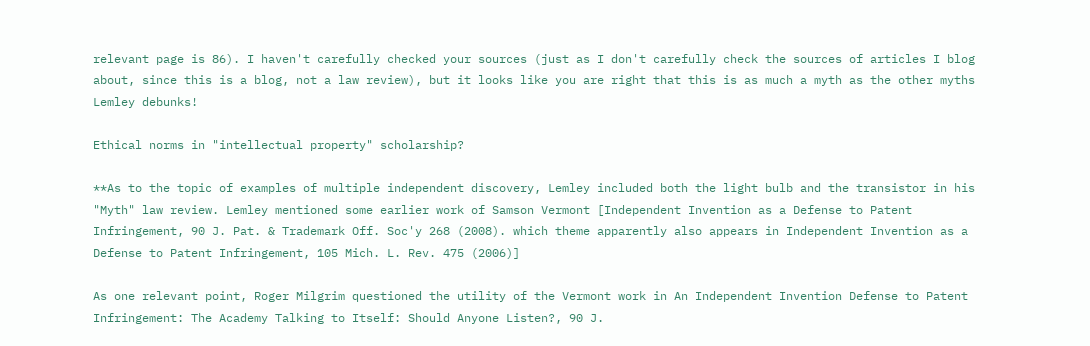relevant page is 86). I haven't carefully checked your sources (just as I don't carefully check the sources of articles I blog about, since this is a blog, not a law review), but it looks like you are right that this is as much a myth as the other myths Lemley debunks!

Ethical norms in "intellectual property" scholarship?

**As to the topic of examples of multiple independent discovery, Lemley included both the light bulb and the transistor in his "Myth" law review. Lemley mentioned some earlier work of Samson Vermont [Independent Invention as a Defense to Patent Infringement, 90 J. Pat. & Trademark Off. Soc'y 268 (2008). which theme apparently also appears in Independent Invention as a Defense to Patent Infringement, 105 Mich. L. Rev. 475 (2006)]

As one relevant point, Roger Milgrim questioned the utility of the Vermont work in An Independent Invention Defense to Patent Infringement: The Academy Talking to Itself: Should Anyone Listen?, 90 J.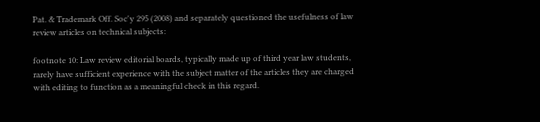Pat. & Trademark Off. Soc'y 295 (2008) and separately questioned the usefulness of law review articles on technical subjects:

footnote 10: Law review editorial boards, typically made up of third year law students, rarely have sufficient experience with the subject matter of the articles they are charged with editing to function as a meaningful check in this regard.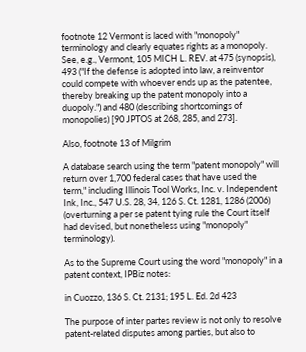footnote 12 Vermont is laced with "monopoly" terminology and clearly equates rights as a monopoly. See, e.g., Vermont, 105 MICH L. REV. at 475 (synopsis), 493 ("If the defense is adopted into law, a reinventor could compete with whoever ends up as the patentee, thereby breaking up the patent monopoly into a duopoly.") and 480 (describing shortcomings of monopolies) [90 JPTOS at 268, 285, and 273].

Also, footnote 13 of Milgrim

A database search using the term "patent monopoly" will return over 1,700 federal cases that have used the term," including Illinois Tool Works, Inc. v. Independent Ink, Inc., 547 U.S. 28, 34, 126 S. Ct. 1281, 1286 (2006) (overturning a per se patent tying rule the Court itself had devised, but nonetheless using "monopoly" terminology).

As to the Supreme Court using the word "monopoly" in a patent context, IPBiz notes:

in Cuozzo, 136 S. Ct. 2131; 195 L. Ed. 2d 423

The purpose of inter partes review is not only to resolve patent-related disputes among parties, but also to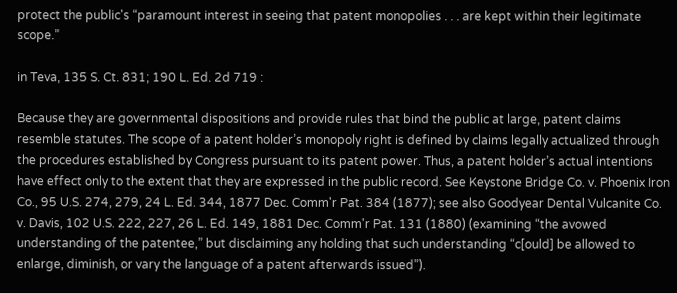protect the public's “paramount interest in seeing that patent monopolies . . . are kept within their legitimate scope.”

in Teva, 135 S. Ct. 831; 190 L. Ed. 2d 719 :

Because they are governmental dispositions and provide rules that bind the public at large, patent claims resemble statutes. The scope of a patent holder’s monopoly right is defined by claims legally actualized through the procedures established by Congress pursuant to its patent power. Thus, a patent holder’s actual intentions have effect only to the extent that they are expressed in the public record. See Keystone Bridge Co. v. Phoenix Iron Co., 95 U.S. 274, 279, 24 L. Ed. 344, 1877 Dec. Comm'r Pat. 384 (1877); see also Goodyear Dental Vulcanite Co. v. Davis, 102 U.S. 222, 227, 26 L. Ed. 149, 1881 Dec. Comm'r Pat. 131 (1880) (examining “the avowed understanding of the patentee,” but disclaiming any holding that such understanding “c[ould] be allowed to enlarge, diminish, or vary the language of a patent afterwards issued”).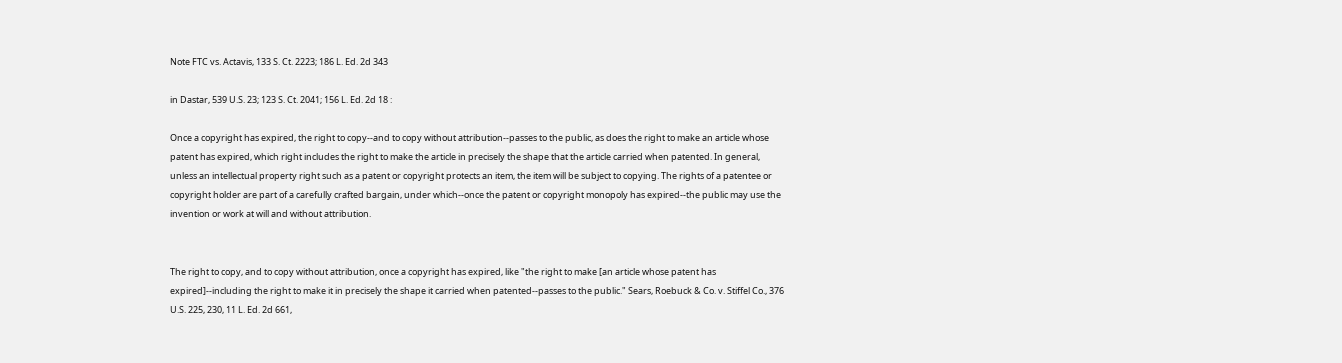Note FTC vs. Actavis, 133 S. Ct. 2223; 186 L. Ed. 2d 343

in Dastar, 539 U.S. 23; 123 S. Ct. 2041; 156 L. Ed. 2d 18 :

Once a copyright has expired, the right to copy--and to copy without attribution--passes to the public, as does the right to make an article whose patent has expired, which right includes the right to make the article in precisely the shape that the article carried when patented. In general, unless an intellectual property right such as a patent or copyright protects an item, the item will be subject to copying. The rights of a patentee or copyright holder are part of a carefully crafted bargain, under which--once the patent or copyright monopoly has expired--the public may use the invention or work at will and without attribution.


The right to copy, and to copy without attribution, once a copyright has expired, like "the right to make [an article whose patent has expired]--including the right to make it in precisely the shape it carried when patented--passes to the public." Sears, Roebuck & Co. v. Stiffel Co., 376 U.S. 225, 230, 11 L. Ed. 2d 661,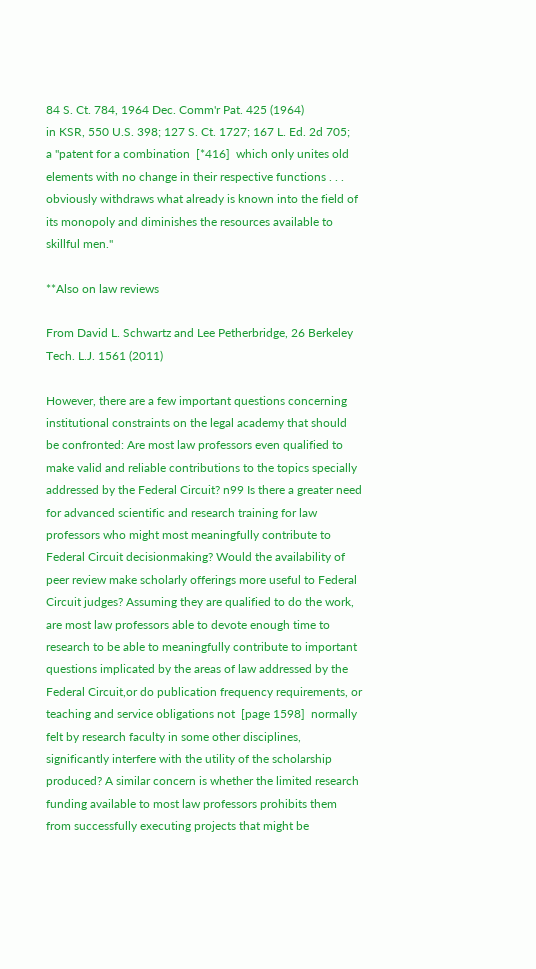84 S. Ct. 784, 1964 Dec. Comm'r Pat. 425 (1964)
in KSR, 550 U.S. 398; 127 S. Ct. 1727; 167 L. Ed. 2d 705;
a "patent for a combination  [*416]  which only unites old elements with no change in their respective functions . . . obviously withdraws what already is known into the field of its monopoly and diminishes the resources available to skillful men."

**Also on law reviews

From David L. Schwartz and Lee Petherbridge, 26 Berkeley Tech. L.J. 1561 (2011)

However, there are a few important questions concerning institutional constraints on the legal academy that should be confronted: Are most law professors even qualified to make valid and reliable contributions to the topics specially addressed by the Federal Circuit? n99 Is there a greater need for advanced scientific and research training for law professors who might most meaningfully contribute to Federal Circuit decisionmaking? Would the availability of peer review make scholarly offerings more useful to Federal Circuit judges? Assuming they are qualified to do the work, are most law professors able to devote enough time to research to be able to meaningfully contribute to important questions implicated by the areas of law addressed by the Federal Circuit,or do publication frequency requirements, or teaching and service obligations not  [page 1598]  normally felt by research faculty in some other disciplines, significantly interfere with the utility of the scholarship produced? A similar concern is whether the limited research funding available to most law professors prohibits them from successfully executing projects that might be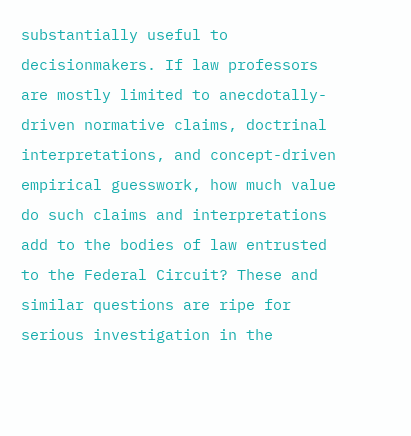substantially useful to decisionmakers. If law professors are mostly limited to anecdotally-driven normative claims, doctrinal interpretations, and concept-driven empirical guesswork, how much value do such claims and interpretations add to the bodies of law entrusted to the Federal Circuit? These and similar questions are ripe for serious investigation in the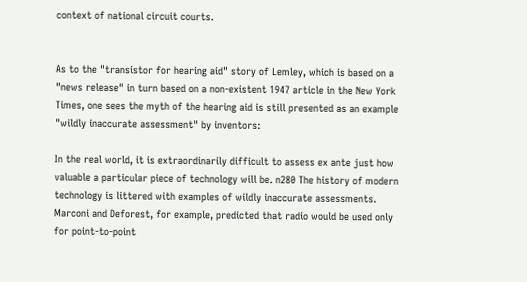context of national circuit courts.


As to the "transistor for hearing aid" story of Lemley, which is based on a "news release" in turn based on a non-existent 1947 article in the New York Times, one sees the myth of the hearing aid is still presented as an example "wildly inaccurate assessment" by inventors:

In the real world, it is extraordinarily difficult to assess ex ante just how valuable a particular piece of technology will be. n280 The history of modern technology is littered with examples of wildly inaccurate assessments. Marconi and Deforest, for example, predicted that radio would be used only for point-to-point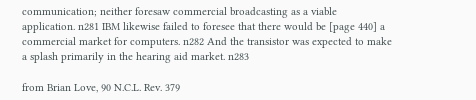communication; neither foresaw commercial broadcasting as a viable application. n281 IBM likewise failed to foresee that there would be [page 440] a commercial market for computers. n282 And the transistor was expected to make a splash primarily in the hearing aid market. n283

from Brian Love, 90 N.C.L. Rev. 379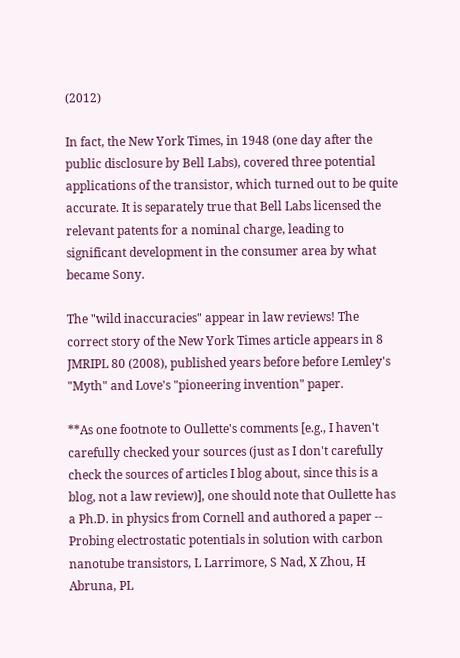(2012)

In fact, the New York Times, in 1948 (one day after the public disclosure by Bell Labs), covered three potential applications of the transistor, which turned out to be quite accurate. It is separately true that Bell Labs licensed the relevant patents for a nominal charge, leading to significant development in the consumer area by what became Sony.

The "wild inaccuracies" appear in law reviews! The correct story of the New York Times article appears in 8 JMRIPL 80 (2008), published years before before Lemley's "Myth" and Love's "pioneering invention" paper.

**As one footnote to Oullette's comments [e.g., I haven't carefully checked your sources (just as I don't carefully check the sources of articles I blog about, since this is a blog, not a law review)], one should note that Oullette has a Ph.D. in physics from Cornell and authored a paper -- Probing electrostatic potentials in solution with carbon nanotube transistors, L Larrimore, S Nad, X Zhou, H Abruna, PL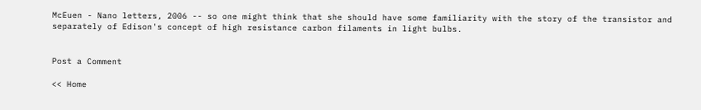McEuen - Nano letters, 2006 -- so one might think that she should have some familiarity with the story of the transistor and separately of Edison's concept of high resistance carbon filaments in light bulbs.


Post a Comment

<< Home